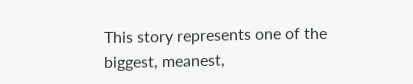This story represents one of the biggest, meanest,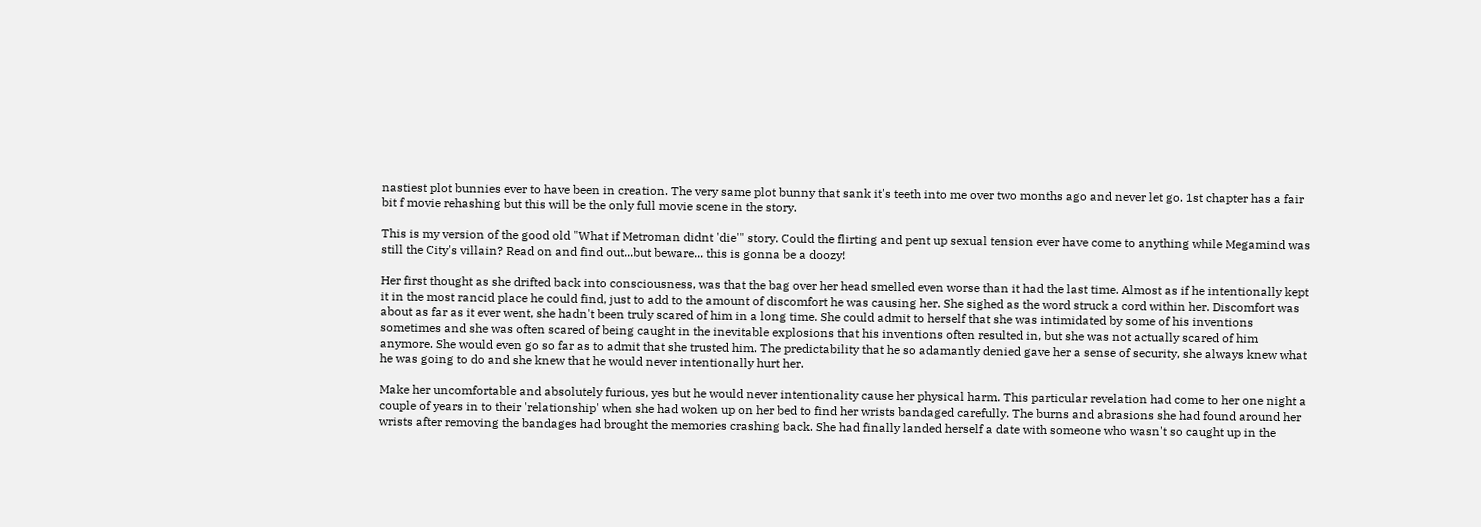nastiest plot bunnies ever to have been in creation. The very same plot bunny that sank it's teeth into me over two months ago and never let go. 1st chapter has a fair bit f movie rehashing but this will be the only full movie scene in the story.

This is my version of the good old "What if Metroman didnt 'die'" story. Could the flirting and pent up sexual tension ever have come to anything while Megamind was still the City's villain? Read on and find out...but beware... this is gonna be a doozy!

Her first thought as she drifted back into consciousness, was that the bag over her head smelled even worse than it had the last time. Almost as if he intentionally kept it in the most rancid place he could find, just to add to the amount of discomfort he was causing her. She sighed as the word struck a cord within her. Discomfort was about as far as it ever went, she hadn't been truly scared of him in a long time. She could admit to herself that she was intimidated by some of his inventions sometimes and she was often scared of being caught in the inevitable explosions that his inventions often resulted in, but she was not actually scared of him anymore. She would even go so far as to admit that she trusted him. The predictability that he so adamantly denied gave her a sense of security, she always knew what he was going to do and she knew that he would never intentionally hurt her.

Make her uncomfortable and absolutely furious, yes but he would never intentionality cause her physical harm. This particular revelation had come to her one night a couple of years in to their 'relationship' when she had woken up on her bed to find her wrists bandaged carefully. The burns and abrasions she had found around her wrists after removing the bandages had brought the memories crashing back. She had finally landed herself a date with someone who wasn't so caught up in the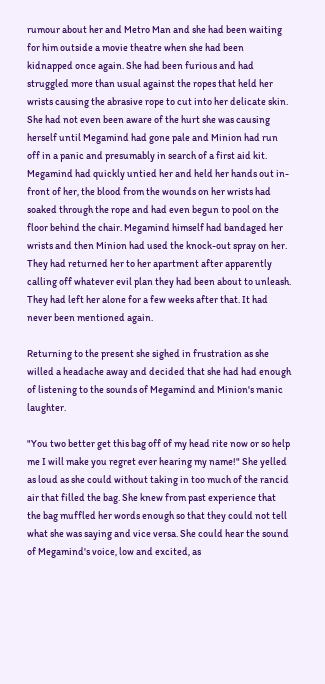rumour about her and Metro Man and she had been waiting for him outside a movie theatre when she had been kidnapped once again. She had been furious and had struggled more than usual against the ropes that held her wrists causing the abrasive rope to cut into her delicate skin. She had not even been aware of the hurt she was causing herself until Megamind had gone pale and Minion had run off in a panic and presumably in search of a first aid kit. Megamind had quickly untied her and held her hands out in-front of her, the blood from the wounds on her wrists had soaked through the rope and had even begun to pool on the floor behind the chair. Megamind himself had bandaged her wrists and then Minion had used the knock-out spray on her. They had returned her to her apartment after apparently calling off whatever evil plan they had been about to unleash. They had left her alone for a few weeks after that. It had never been mentioned again.

Returning to the present she sighed in frustration as she willed a headache away and decided that she had had enough of listening to the sounds of Megamind and Minion's manic laughter.

"You two better get this bag off of my head rite now or so help me I will make you regret ever hearing my name!" She yelled as loud as she could without taking in too much of the rancid air that filled the bag. She knew from past experience that the bag muffled her words enough so that they could not tell what she was saying and vice versa. She could hear the sound of Megamind's voice, low and excited, as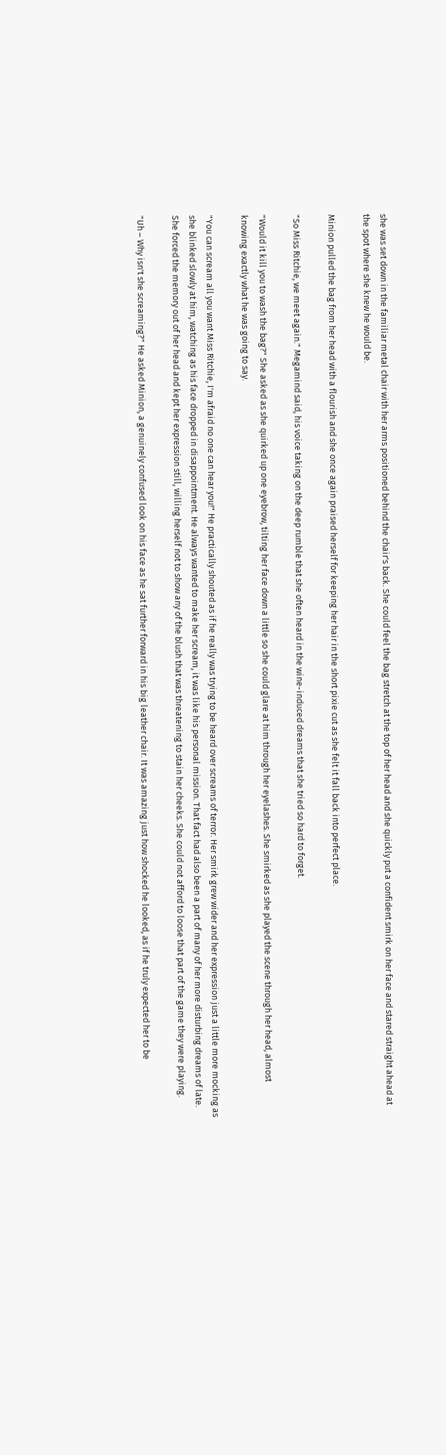she was set down in the familiar metal chair with her arms positioned behind the chair's back. She could feel the bag stretch at the top of her head and she quickly put a confident smirk on her face and stared straight ahead at the spot where she knew he would be.

Minion pulled the bag from her head with a flourish and she once again praised herself for keeping her hair in the short pixie cut as she felt it fall back into perfect place.

"So Miss Ritchie, we meet again." Megamind said, his voice taking on the deep rumble that she often heard in the wine-induced dreams that she tried so hard to forget.

"Would it kill you to wash the bag?" She asked as she quirked up one eyebrow, tilting her face down a little so she could glare at him through her eyelashes. She smirked as she played the scene through her head, almost knowing exactly what he was going to say.

"You can scream all you want Miss Ritchie, I'm afraid no one can hear you!" He practically shouted as if he really was trying to be heard over screams of terror. Her smirk grew wider and her expression just a little more mocking as she blinked slowly at him, watching as his face dropped in disappointment. He always wanted to make her scream, it was like his personal mission. That fact had also been a part of many of her more disturbing dreams of late. She forced the memory out of her head and kept her expression still, willing herself not to show any of the blush that was threatening to stain her cheeks. She could not afford to loose that part of the game they were playing.

"Uh – Why isn't she screaming?" He asked Minion, a genuinely confused look on his face as he sat further forward in his big leather chair. It was amazing just how shocked he looked, as if he truly expected her to be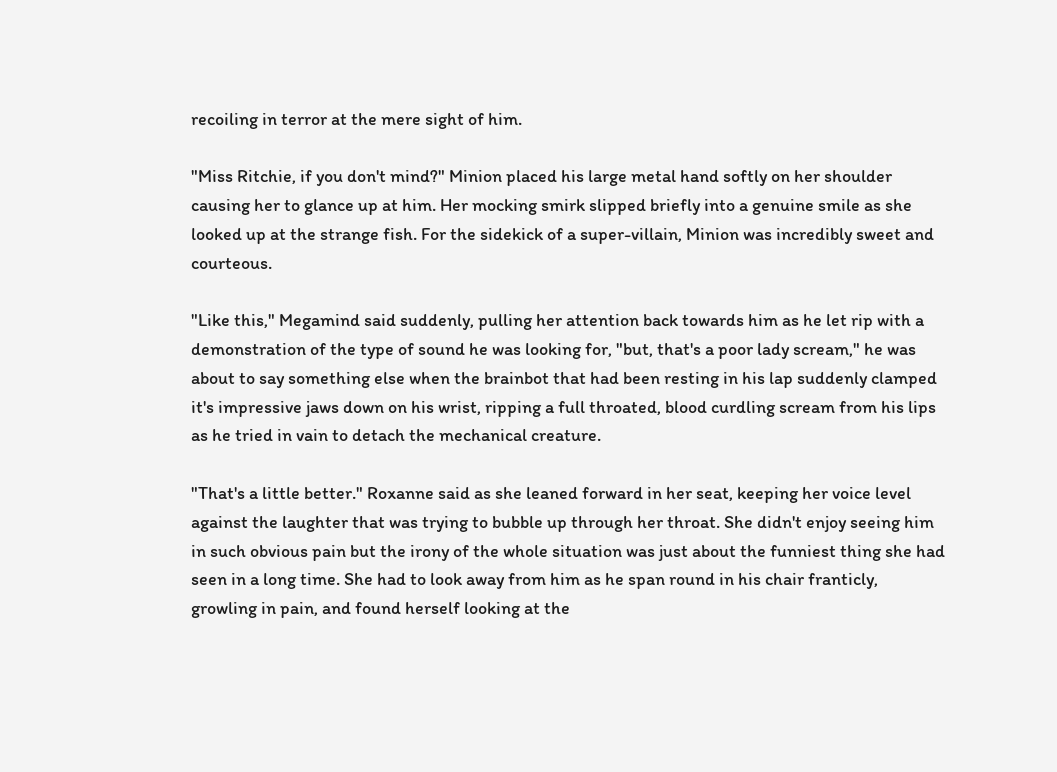recoiling in terror at the mere sight of him.

"Miss Ritchie, if you don't mind?" Minion placed his large metal hand softly on her shoulder causing her to glance up at him. Her mocking smirk slipped briefly into a genuine smile as she looked up at the strange fish. For the sidekick of a super-villain, Minion was incredibly sweet and courteous.

"Like this," Megamind said suddenly, pulling her attention back towards him as he let rip with a demonstration of the type of sound he was looking for, "but, that's a poor lady scream," he was about to say something else when the brainbot that had been resting in his lap suddenly clamped it's impressive jaws down on his wrist, ripping a full throated, blood curdling scream from his lips as he tried in vain to detach the mechanical creature.

"That's a little better." Roxanne said as she leaned forward in her seat, keeping her voice level against the laughter that was trying to bubble up through her throat. She didn't enjoy seeing him in such obvious pain but the irony of the whole situation was just about the funniest thing she had seen in a long time. She had to look away from him as he span round in his chair franticly, growling in pain, and found herself looking at the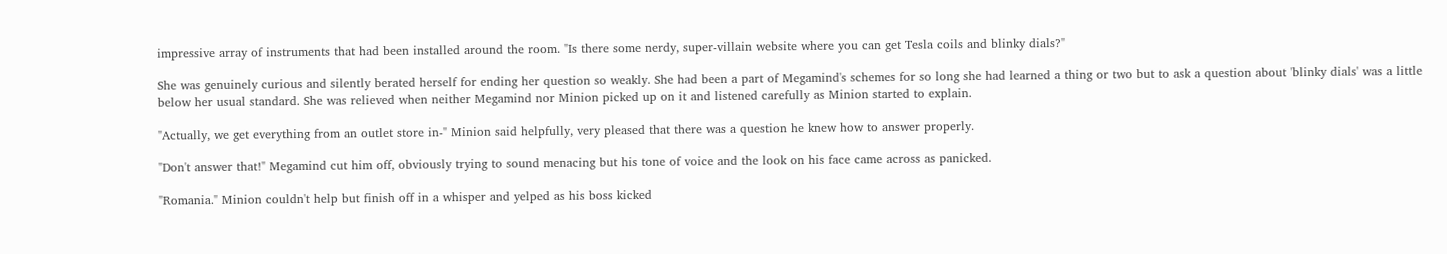impressive array of instruments that had been installed around the room. "Is there some nerdy, super-villain website where you can get Tesla coils and blinky dials?"

She was genuinely curious and silently berated herself for ending her question so weakly. She had been a part of Megamind's schemes for so long she had learned a thing or two but to ask a question about 'blinky dials' was a little below her usual standard. She was relieved when neither Megamind nor Minion picked up on it and listened carefully as Minion started to explain.

"Actually, we get everything from an outlet store in-" Minion said helpfully, very pleased that there was a question he knew how to answer properly.

"Don't answer that!" Megamind cut him off, obviously trying to sound menacing but his tone of voice and the look on his face came across as panicked.

"Romania." Minion couldn't help but finish off in a whisper and yelped as his boss kicked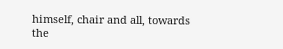himself, chair and all, towards the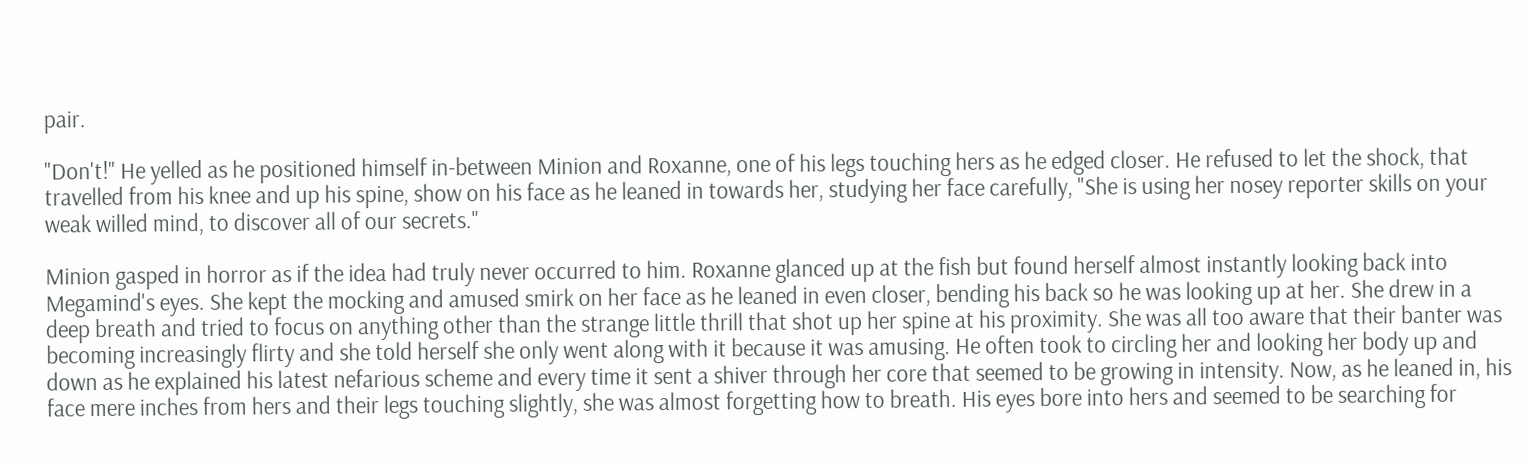pair.

"Don't!" He yelled as he positioned himself in-between Minion and Roxanne, one of his legs touching hers as he edged closer. He refused to let the shock, that travelled from his knee and up his spine, show on his face as he leaned in towards her, studying her face carefully, "She is using her nosey reporter skills on your weak willed mind, to discover all of our secrets."

Minion gasped in horror as if the idea had truly never occurred to him. Roxanne glanced up at the fish but found herself almost instantly looking back into Megamind's eyes. She kept the mocking and amused smirk on her face as he leaned in even closer, bending his back so he was looking up at her. She drew in a deep breath and tried to focus on anything other than the strange little thrill that shot up her spine at his proximity. She was all too aware that their banter was becoming increasingly flirty and she told herself she only went along with it because it was amusing. He often took to circling her and looking her body up and down as he explained his latest nefarious scheme and every time it sent a shiver through her core that seemed to be growing in intensity. Now, as he leaned in, his face mere inches from hers and their legs touching slightly, she was almost forgetting how to breath. His eyes bore into hers and seemed to be searching for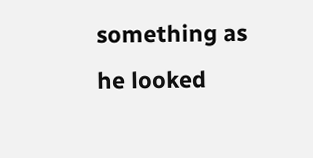something as he looked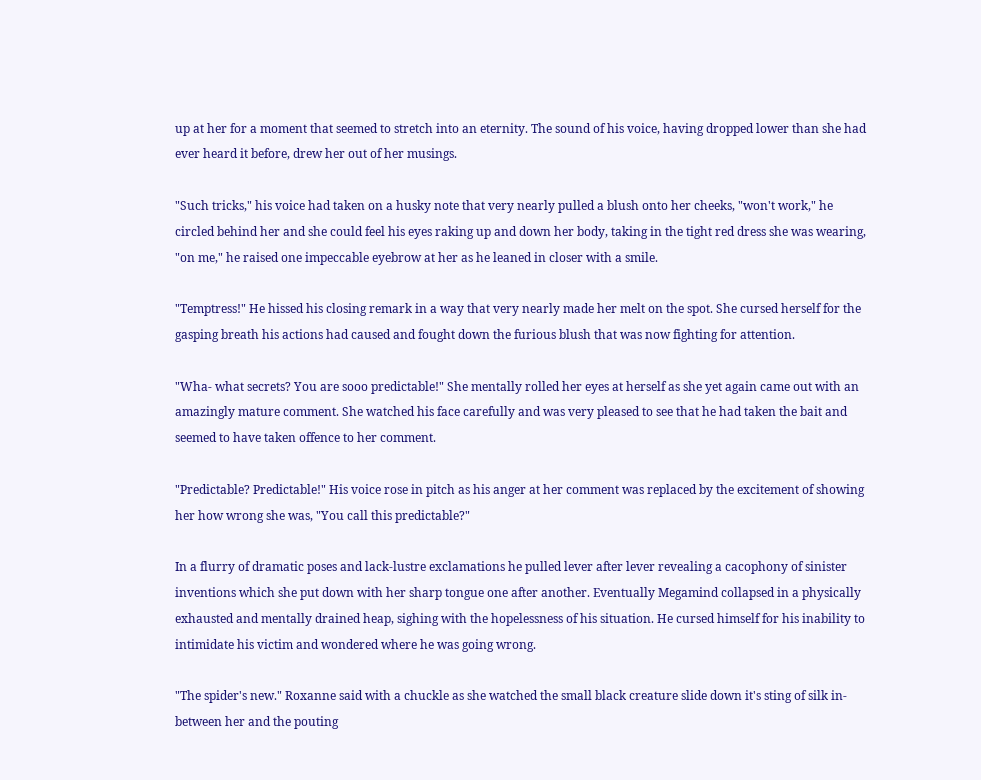up at her for a moment that seemed to stretch into an eternity. The sound of his voice, having dropped lower than she had ever heard it before, drew her out of her musings.

"Such tricks," his voice had taken on a husky note that very nearly pulled a blush onto her cheeks, "won't work," he circled behind her and she could feel his eyes raking up and down her body, taking in the tight red dress she was wearing, "on me," he raised one impeccable eyebrow at her as he leaned in closer with a smile.

"Temptress!" He hissed his closing remark in a way that very nearly made her melt on the spot. She cursed herself for the gasping breath his actions had caused and fought down the furious blush that was now fighting for attention.

"Wha- what secrets? You are sooo predictable!" She mentally rolled her eyes at herself as she yet again came out with an amazingly mature comment. She watched his face carefully and was very pleased to see that he had taken the bait and seemed to have taken offence to her comment.

"Predictable? Predictable!" His voice rose in pitch as his anger at her comment was replaced by the excitement of showing her how wrong she was, "You call this predictable?"

In a flurry of dramatic poses and lack-lustre exclamations he pulled lever after lever revealing a cacophony of sinister inventions which she put down with her sharp tongue one after another. Eventually Megamind collapsed in a physically exhausted and mentally drained heap, sighing with the hopelessness of his situation. He cursed himself for his inability to intimidate his victim and wondered where he was going wrong.

"The spider's new." Roxanne said with a chuckle as she watched the small black creature slide down it's sting of silk in-between her and the pouting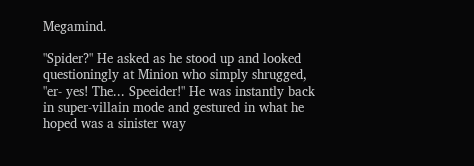Megamind.

"Spider?" He asked as he stood up and looked questioningly at Minion who simply shrugged, "er- yes! The... Speeider!" He was instantly back in super-villain mode and gestured in what he hoped was a sinister way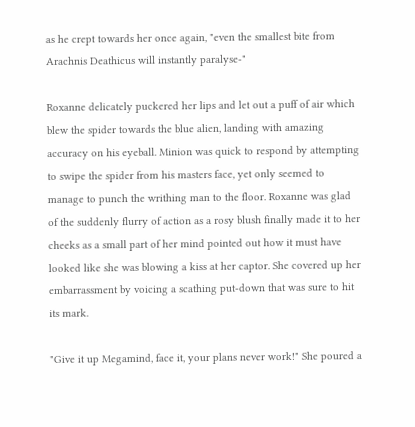as he crept towards her once again, "even the smallest bite from Arachnis Deathicus will instantly paralyse-"

Roxanne delicately puckered her lips and let out a puff of air which blew the spider towards the blue alien, landing with amazing accuracy on his eyeball. Minion was quick to respond by attempting to swipe the spider from his masters face, yet only seemed to manage to punch the writhing man to the floor. Roxanne was glad of the suddenly flurry of action as a rosy blush finally made it to her cheeks as a small part of her mind pointed out how it must have looked like she was blowing a kiss at her captor. She covered up her embarrassment by voicing a scathing put-down that was sure to hit its mark.

"Give it up Megamind, face it, your plans never work!" She poured a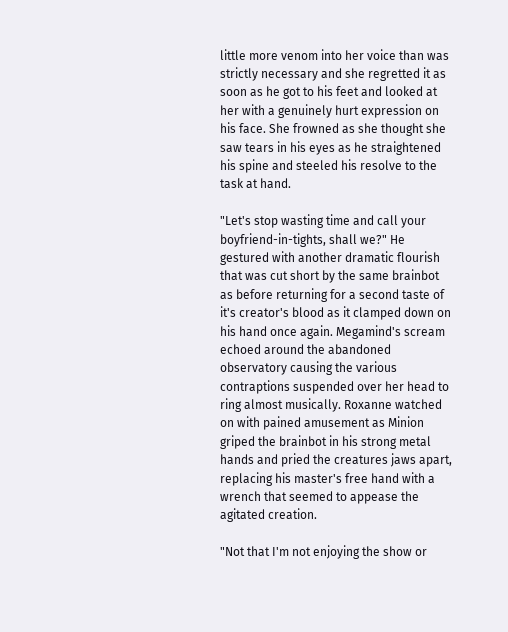little more venom into her voice than was strictly necessary and she regretted it as soon as he got to his feet and looked at her with a genuinely hurt expression on his face. She frowned as she thought she saw tears in his eyes as he straightened his spine and steeled his resolve to the task at hand.

"Let's stop wasting time and call your boyfriend-in-tights, shall we?" He gestured with another dramatic flourish that was cut short by the same brainbot as before returning for a second taste of it's creator's blood as it clamped down on his hand once again. Megamind's scream echoed around the abandoned observatory causing the various contraptions suspended over her head to ring almost musically. Roxanne watched on with pained amusement as Minion griped the brainbot in his strong metal hands and pried the creatures jaws apart, replacing his master's free hand with a wrench that seemed to appease the agitated creation.

"Not that I'm not enjoying the show or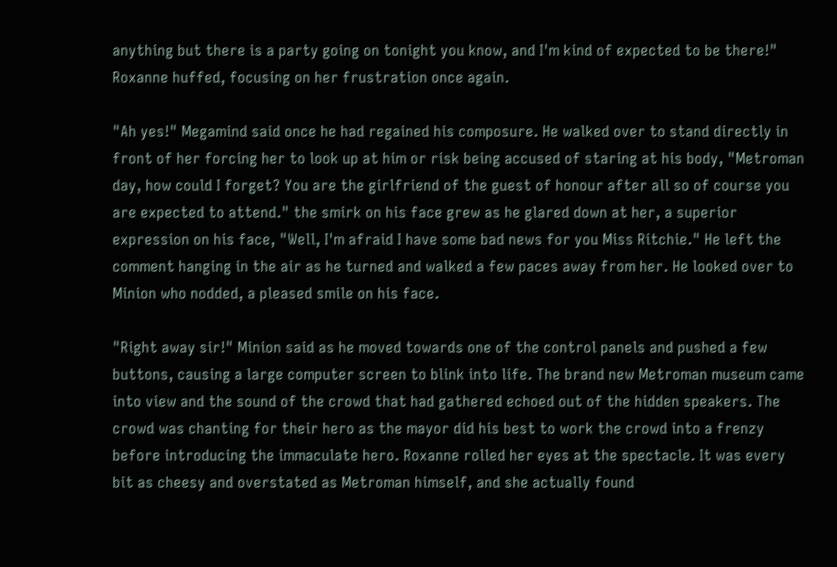anything but there is a party going on tonight you know, and I'm kind of expected to be there!" Roxanne huffed, focusing on her frustration once again.

"Ah yes!" Megamind said once he had regained his composure. He walked over to stand directly in front of her forcing her to look up at him or risk being accused of staring at his body, "Metroman day, how could I forget? You are the girlfriend of the guest of honour after all so of course you are expected to attend." the smirk on his face grew as he glared down at her, a superior expression on his face, "Well, I'm afraid I have some bad news for you Miss Ritchie." He left the comment hanging in the air as he turned and walked a few paces away from her. He looked over to Minion who nodded, a pleased smile on his face.

"Right away sir!" Minion said as he moved towards one of the control panels and pushed a few buttons, causing a large computer screen to blink into life. The brand new Metroman museum came into view and the sound of the crowd that had gathered echoed out of the hidden speakers. The crowd was chanting for their hero as the mayor did his best to work the crowd into a frenzy before introducing the immaculate hero. Roxanne rolled her eyes at the spectacle. It was every bit as cheesy and overstated as Metroman himself, and she actually found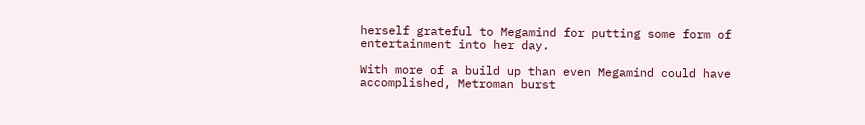herself grateful to Megamind for putting some form of entertainment into her day.

With more of a build up than even Megamind could have accomplished, Metroman burst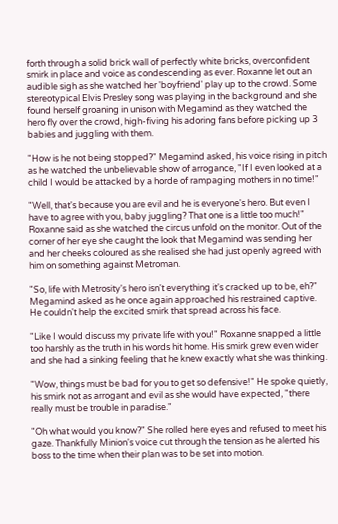forth through a solid brick wall of perfectly white bricks, overconfident smirk in place and voice as condescending as ever. Roxanne let out an audible sigh as she watched her 'boyfriend' play up to the crowd. Some stereotypical Elvis Presley song was playing in the background and she found herself groaning in unison with Megamind as they watched the hero fly over the crowd, high-fiving his adoring fans before picking up 3 babies and juggling with them.

"How is he not being stopped?" Megamind asked, his voice rising in pitch as he watched the unbelievable show of arrogance, "If I even looked at a child I would be attacked by a horde of rampaging mothers in no time!"

"Well, that's because you are evil and he is everyone's hero. But even I have to agree with you, baby juggling? That one is a little too much!" Roxanne said as she watched the circus unfold on the monitor. Out of the corner of her eye she caught the look that Megamind was sending her and her cheeks coloured as she realised she had just openly agreed with him on something against Metroman.

"So, life with Metrosity's hero isn't everything it's cracked up to be, eh?" Megamind asked as he once again approached his restrained captive. He couldn't help the excited smirk that spread across his face.

"Like I would discuss my private life with you!" Roxanne snapped a little too harshly as the truth in his words hit home. His smirk grew even wider and she had a sinking feeling that he knew exactly what she was thinking.

"Wow, things must be bad for you to get so defensive!" He spoke quietly, his smirk not as arrogant and evil as she would have expected, "there really must be trouble in paradise."

"Oh what would you know?" She rolled here eyes and refused to meet his gaze. Thankfully Minion's voice cut through the tension as he alerted his boss to the time when their plan was to be set into motion.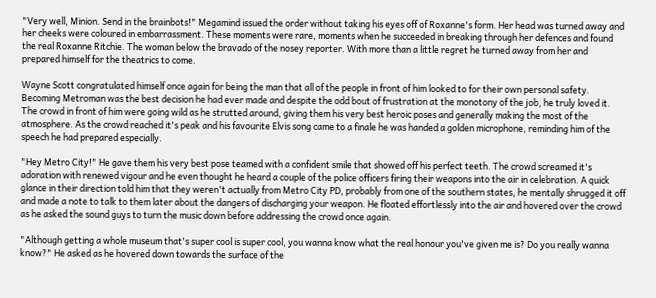"Very well, Minion. Send in the brainbots!" Megamind issued the order without taking his eyes off of Roxanne's form. Her head was turned away and her cheeks were coloured in embarrassment. These moments were rare, moments when he succeeded in breaking through her defences and found the real Roxanne Ritchie. The woman below the bravado of the nosey reporter. With more than a little regret he turned away from her and prepared himself for the theatrics to come.

Wayne Scott congratulated himself once again for being the man that all of the people in front of him looked to for their own personal safety. Becoming Metroman was the best decision he had ever made and despite the odd bout of frustration at the monotony of the job, he truly loved it. The crowd in front of him were going wild as he strutted around, giving them his very best heroic poses and generally making the most of the atmosphere. As the crowd reached it's peak and his favourite Elvis song came to a finale he was handed a golden microphone, reminding him of the speech he had prepared especially.

"Hey Metro City!" He gave them his very best pose teamed with a confident smile that showed off his perfect teeth. The crowd screamed it's adoration with renewed vigour and he even thought he heard a couple of the police officers firing their weapons into the air in celebration. A quick glance in their direction told him that they weren't actually from Metro City PD, probably from one of the southern states, he mentally shrugged it off and made a note to talk to them later about the dangers of discharging your weapon. He floated effortlessly into the air and hovered over the crowd as he asked the sound guys to turn the music down before addressing the crowd once again.

"Although getting a whole museum that's super cool is super cool, you wanna know what the real honour you've given me is? Do you really wanna know?" He asked as he hovered down towards the surface of the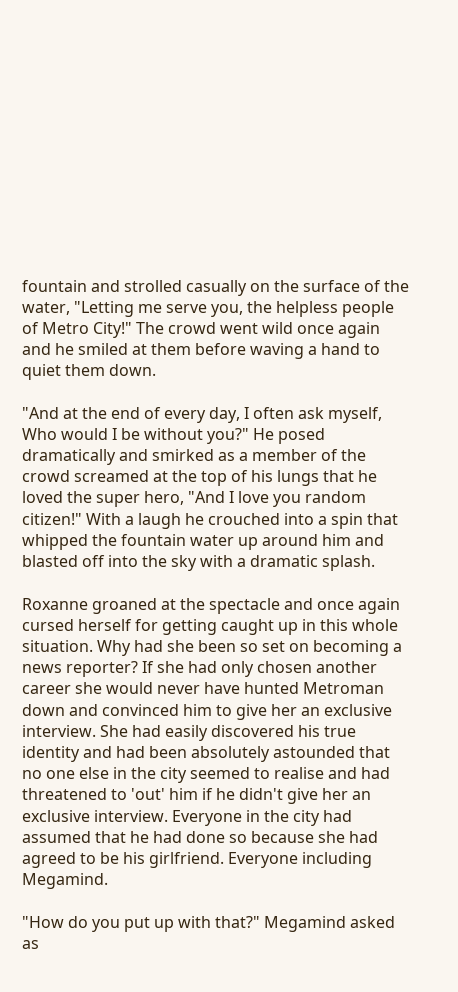fountain and strolled casually on the surface of the water, "Letting me serve you, the helpless people of Metro City!" The crowd went wild once again and he smiled at them before waving a hand to quiet them down.

"And at the end of every day, I often ask myself, Who would I be without you?" He posed dramatically and smirked as a member of the crowd screamed at the top of his lungs that he loved the super hero, "And I love you random citizen!" With a laugh he crouched into a spin that whipped the fountain water up around him and blasted off into the sky with a dramatic splash.

Roxanne groaned at the spectacle and once again cursed herself for getting caught up in this whole situation. Why had she been so set on becoming a news reporter? If she had only chosen another career she would never have hunted Metroman down and convinced him to give her an exclusive interview. She had easily discovered his true identity and had been absolutely astounded that no one else in the city seemed to realise and had threatened to 'out' him if he didn't give her an exclusive interview. Everyone in the city had assumed that he had done so because she had agreed to be his girlfriend. Everyone including Megamind.

"How do you put up with that?" Megamind asked as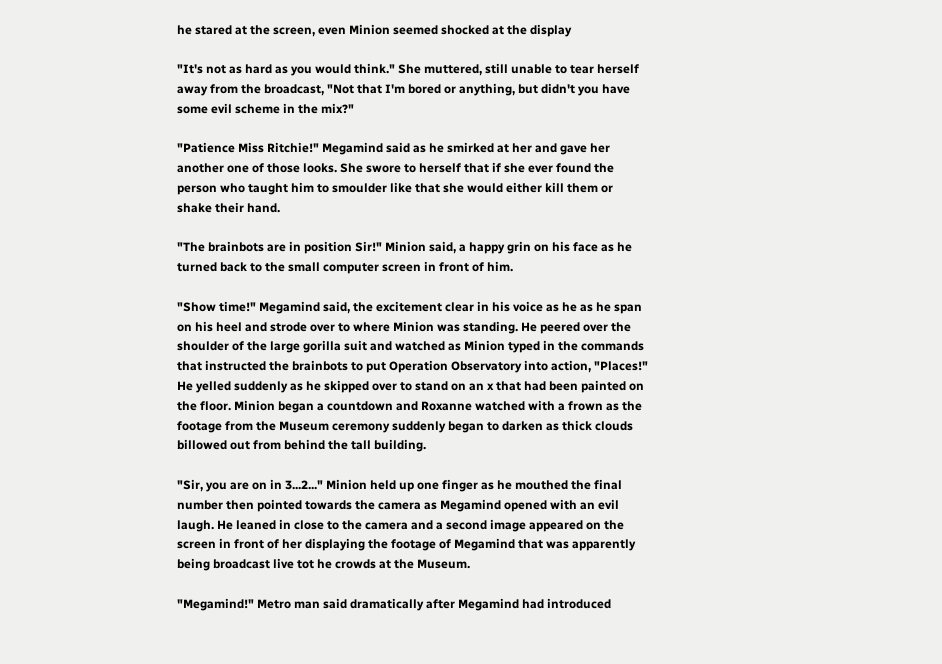he stared at the screen, even Minion seemed shocked at the display

"It's not as hard as you would think." She muttered, still unable to tear herself away from the broadcast, "Not that I'm bored or anything, but didn't you have some evil scheme in the mix?"

"Patience Miss Ritchie!" Megamind said as he smirked at her and gave her another one of those looks. She swore to herself that if she ever found the person who taught him to smoulder like that she would either kill them or shake their hand.

"The brainbots are in position Sir!" Minion said, a happy grin on his face as he turned back to the small computer screen in front of him.

"Show time!" Megamind said, the excitement clear in his voice as he as he span on his heel and strode over to where Minion was standing. He peered over the shoulder of the large gorilla suit and watched as Minion typed in the commands that instructed the brainbots to put Operation Observatory into action, "Places!" He yelled suddenly as he skipped over to stand on an x that had been painted on the floor. Minion began a countdown and Roxanne watched with a frown as the footage from the Museum ceremony suddenly began to darken as thick clouds billowed out from behind the tall building.

"Sir, you are on in 3...2..." Minion held up one finger as he mouthed the final number then pointed towards the camera as Megamind opened with an evil laugh. He leaned in close to the camera and a second image appeared on the screen in front of her displaying the footage of Megamind that was apparently being broadcast live tot he crowds at the Museum.

"Megamind!" Metro man said dramatically after Megamind had introduced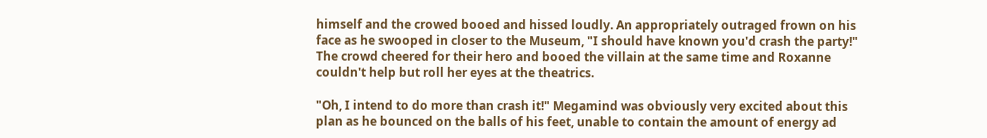himself and the crowed booed and hissed loudly. An appropriately outraged frown on his face as he swooped in closer to the Museum, "I should have known you'd crash the party!" The crowd cheered for their hero and booed the villain at the same time and Roxanne couldn't help but roll her eyes at the theatrics.

"Oh, I intend to do more than crash it!" Megamind was obviously very excited about this plan as he bounced on the balls of his feet, unable to contain the amount of energy ad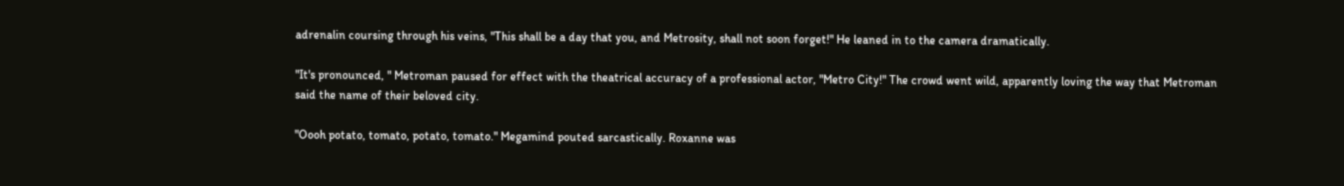adrenalin coursing through his veins, "This shall be a day that you, and Metrosity, shall not soon forget!" He leaned in to the camera dramatically.

"It's pronounced, " Metroman paused for effect with the theatrical accuracy of a professional actor, "Metro City!" The crowd went wild, apparently loving the way that Metroman said the name of their beloved city.

"Oooh potato, tomato, potato, tomato." Megamind pouted sarcastically. Roxanne was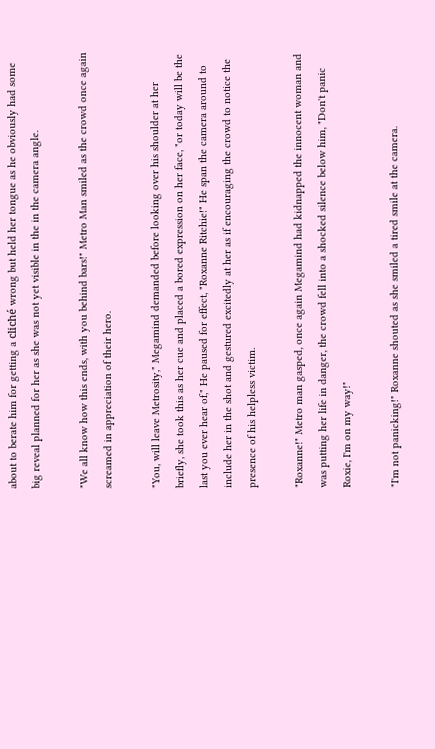about to berate him for getting a cliché wrong but held her tongue as he obviously had some big reveal planned for her as she was not yet visible in the in the camera angle.

"We all know how this ends, with you behind bars!" Metro Man smiled as the crowd once again screamed in appreciation of their hero.

"You, will leave Metrosity," Megamind demanded before looking over his shoulder at her briefly, she took this as her cue and placed a bored expression on her face, "or today will be the last you ever hear of," He paused for effect, "Roxanne Ritchie!" He span the camera around to include her in the shot and gestured excitedly at her as if encouraging the crowd to notice the presence of his helpless victim.

"Roxanne!" Metro man gasped, once again Megamind had kidnapped the innocent woman and was putting her life in danger, the crowd fell into a shocked silence below him, "Don't panic Roxie, I'm on my way!"

"I'm not panicking!" Roxanne shouted as she smiled a tired smile at the camera.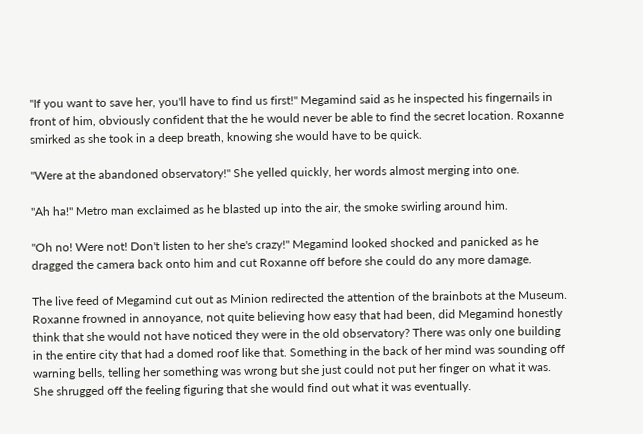"If you want to save her, you'll have to find us first!" Megamind said as he inspected his fingernails in front of him, obviously confident that the he would never be able to find the secret location. Roxanne smirked as she took in a deep breath, knowing she would have to be quick.

"Were at the abandoned observatory!" She yelled quickly, her words almost merging into one.

"Ah ha!" Metro man exclaimed as he blasted up into the air, the smoke swirling around him.

"Oh no! Were not! Don't listen to her she's crazy!" Megamind looked shocked and panicked as he dragged the camera back onto him and cut Roxanne off before she could do any more damage.

The live feed of Megamind cut out as Minion redirected the attention of the brainbots at the Museum. Roxanne frowned in annoyance, not quite believing how easy that had been, did Megamind honestly think that she would not have noticed they were in the old observatory? There was only one building in the entire city that had a domed roof like that. Something in the back of her mind was sounding off warning bells, telling her something was wrong but she just could not put her finger on what it was. She shrugged off the feeling figuring that she would find out what it was eventually.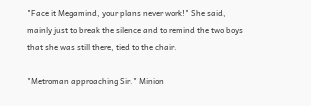"Face it Megamind, your plans never work!" She said, mainly just to break the silence and to remind the two boys that she was still there, tied to the chair.

"Metroman approaching Sir." Minion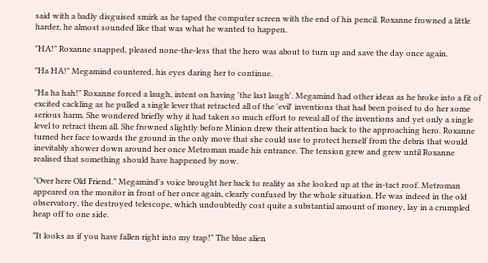said with a badly disguised smirk as he taped the computer screen with the end of his pencil. Roxanne frowned a little harder, he almost sounded like that was what he wanted to happen.

"HA!" Roxanne snapped, pleased none-the-less that the hero was about to turn up and save the day once again.

"Ha HA!" Megamind countered, his eyes daring her to continue.

"Ha ha hah!" Roxanne forced a laugh, intent on having 'the last laugh'. Megamind had other ideas as he broke into a fit of excited cackling as he pulled a single lever that retracted all of the 'evil' inventions that had been poised to do her some serious harm. She wondered briefly why it had taken so much effort to reveal all of the inventions and yet only a single level to retract them all. She frowned slightly before Minion drew their attention back to the approaching hero. Roxanne turned her face towards the ground in the only move that she could use to protect herself from the debris that would inevitably shower down around her once Metroman made his entrance. The tension grew and grew until Roxanne realised that something should have happened by now.

"Over here Old Friend." Megamind's voice brought her back to reality as she looked up at the in-tact roof. Metroman appeared on the monitor in front of her once again, clearly confused by the whole situation. He was indeed in the old observatory, the destroyed telescope, which undoubtedly cost quite a substantial amount of money, lay in a crumpled heap off to one side.

"It looks as if you have fallen right into my trap!" The blue alien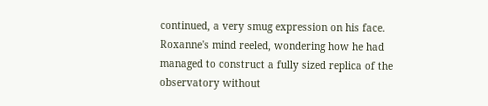continued, a very smug expression on his face. Roxanne's mind reeled, wondering how he had managed to construct a fully sized replica of the observatory without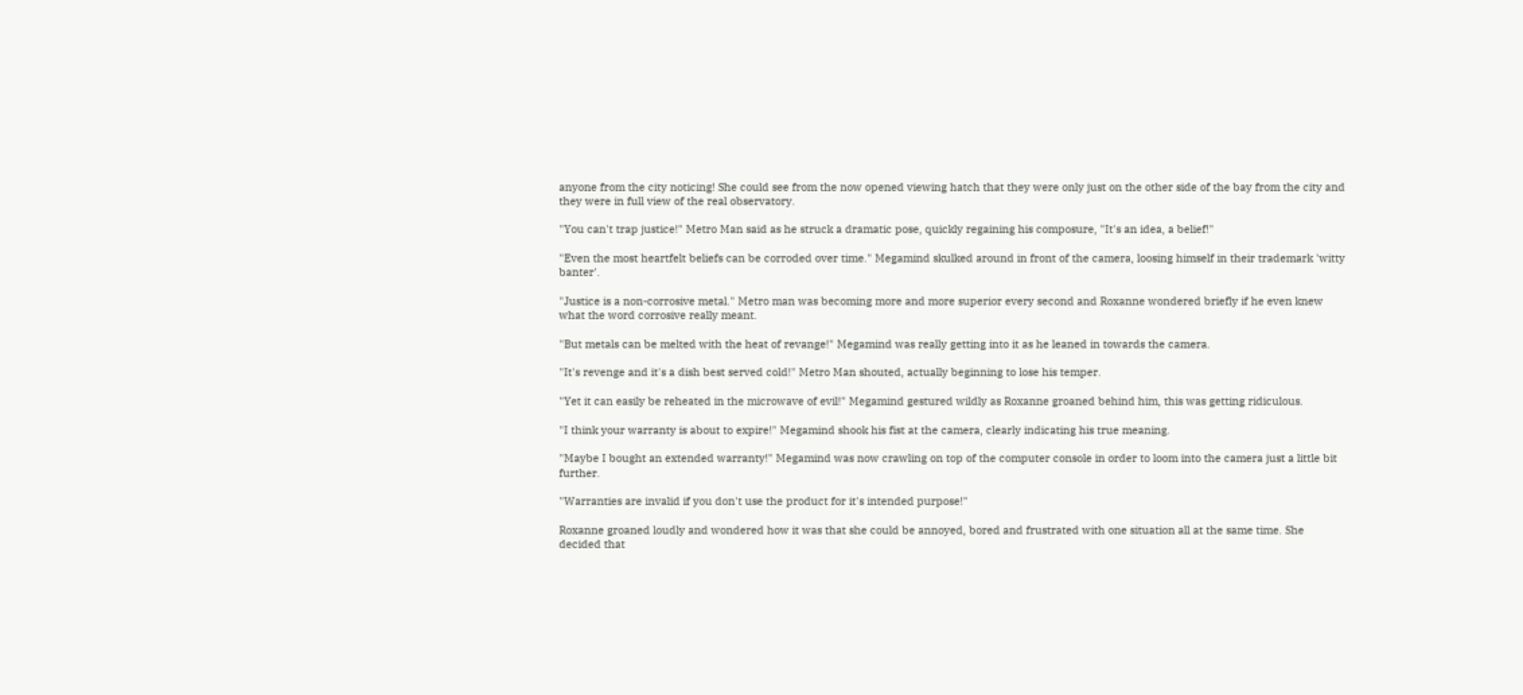anyone from the city noticing! She could see from the now opened viewing hatch that they were only just on the other side of the bay from the city and they were in full view of the real observatory.

"You can't trap justice!" Metro Man said as he struck a dramatic pose, quickly regaining his composure, "It's an idea, a belief!"

"Even the most heartfelt beliefs can be corroded over time." Megamind skulked around in front of the camera, loosing himself in their trademark 'witty banter'.

"Justice is a non-corrosive metal." Metro man was becoming more and more superior every second and Roxanne wondered briefly if he even knew what the word corrosive really meant.

"But metals can be melted with the heat of revange!" Megamind was really getting into it as he leaned in towards the camera.

"It's revenge and it's a dish best served cold!" Metro Man shouted, actually beginning to lose his temper.

"Yet it can easily be reheated in the microwave of evil!" Megamind gestured wildly as Roxanne groaned behind him, this was getting ridiculous.

"I think your warranty is about to expire!" Megamind shook his fist at the camera, clearly indicating his true meaning.

"Maybe I bought an extended warranty!" Megamind was now crawling on top of the computer console in order to loom into the camera just a little bit further.

"Warranties are invalid if you don't use the product for it's intended purpose!"

Roxanne groaned loudly and wondered how it was that she could be annoyed, bored and frustrated with one situation all at the same time. She decided that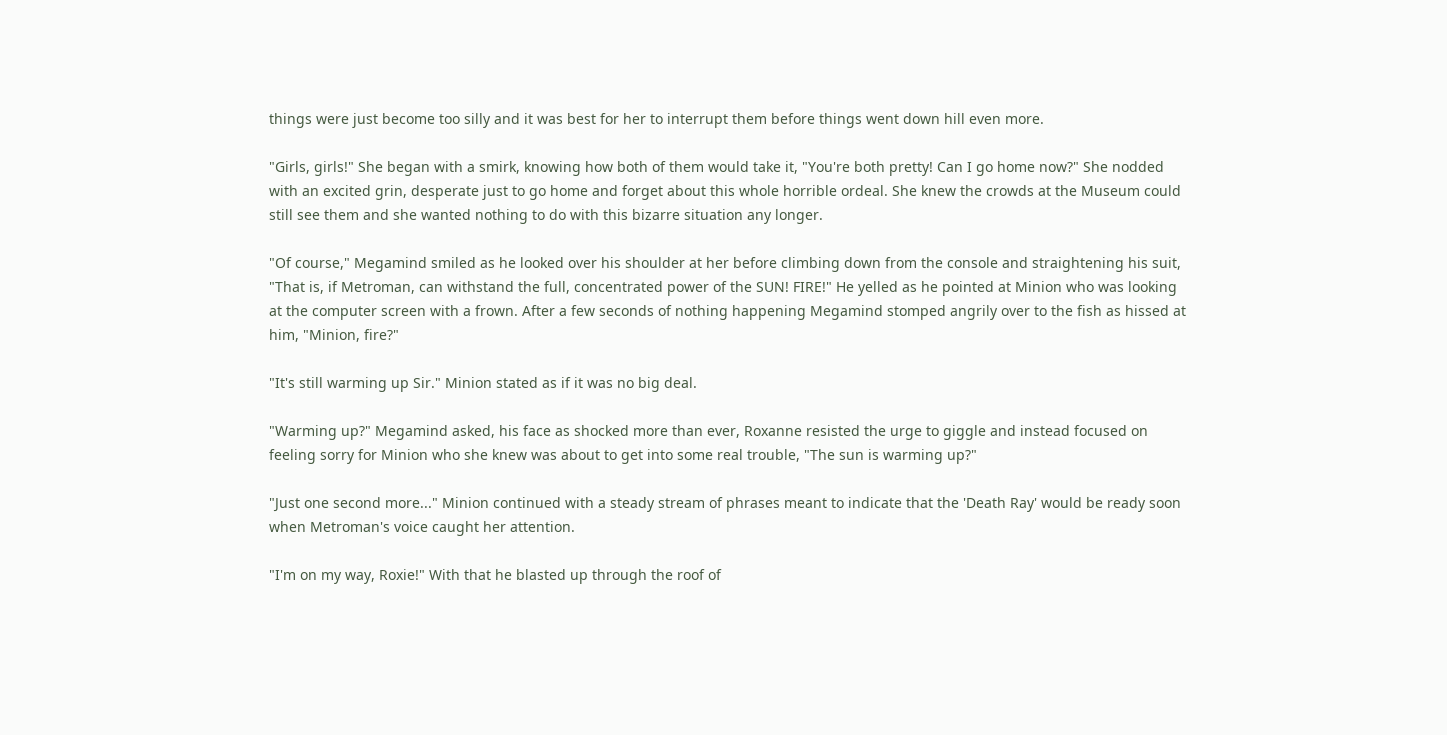things were just become too silly and it was best for her to interrupt them before things went down hill even more.

"Girls, girls!" She began with a smirk, knowing how both of them would take it, "You're both pretty! Can I go home now?" She nodded with an excited grin, desperate just to go home and forget about this whole horrible ordeal. She knew the crowds at the Museum could still see them and she wanted nothing to do with this bizarre situation any longer.

"Of course," Megamind smiled as he looked over his shoulder at her before climbing down from the console and straightening his suit, "That is, if Metroman, can withstand the full, concentrated power of the SUN! FIRE!" He yelled as he pointed at Minion who was looking at the computer screen with a frown. After a few seconds of nothing happening Megamind stomped angrily over to the fish as hissed at him, "Minion, fire?"

"It's still warming up Sir." Minion stated as if it was no big deal.

"Warming up?" Megamind asked, his face as shocked more than ever, Roxanne resisted the urge to giggle and instead focused on feeling sorry for Minion who she knew was about to get into some real trouble, "The sun is warming up?"

"Just one second more..." Minion continued with a steady stream of phrases meant to indicate that the 'Death Ray' would be ready soon when Metroman's voice caught her attention.

"I'm on my way, Roxie!" With that he blasted up through the roof of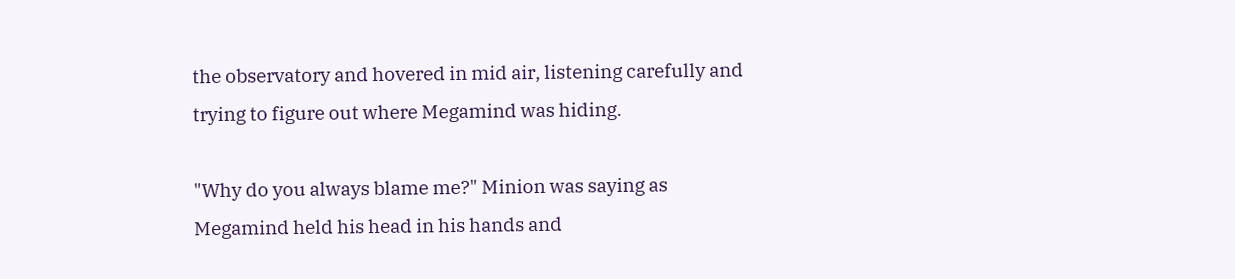the observatory and hovered in mid air, listening carefully and trying to figure out where Megamind was hiding.

"Why do you always blame me?" Minion was saying as Megamind held his head in his hands and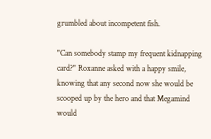grumbled about incompetent fish.

"Can somebody stamp my frequent kidnapping card?" Roxanne asked with a happy smile, knowing that any second now she would be scooped up by the hero and that Megamind would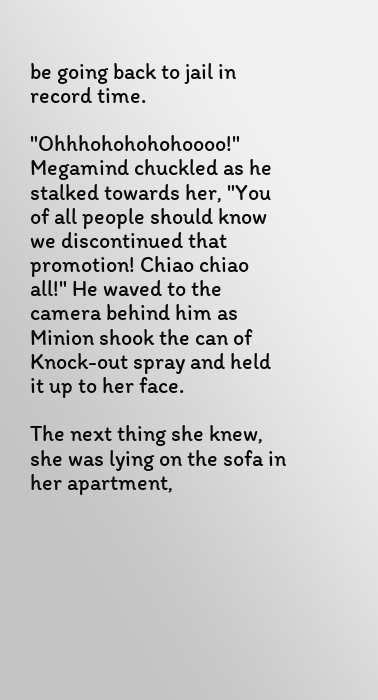be going back to jail in record time.

"Ohhhohohohohoooo!" Megamind chuckled as he stalked towards her, "You of all people should know we discontinued that promotion! Chiao chiao all!" He waved to the camera behind him as Minion shook the can of Knock-out spray and held it up to her face.

The next thing she knew, she was lying on the sofa in her apartment,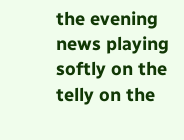the evening news playing softly on the telly on the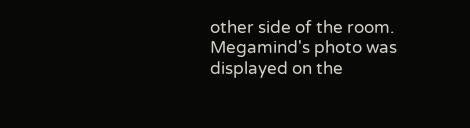other side of the room. Megamind's photo was displayed on the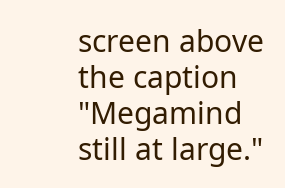screen above the caption "Megamind still at large."